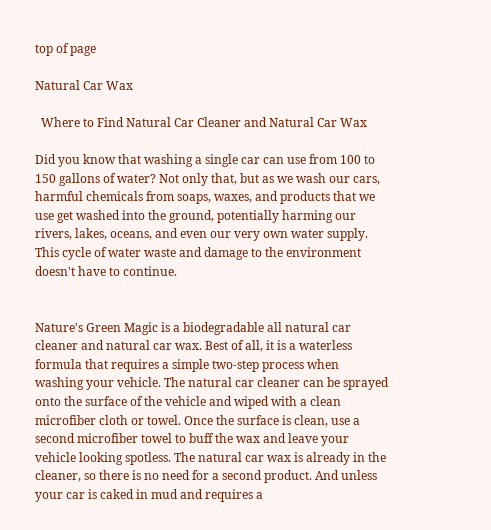top of page

Natural Car Wax

  Where to Find Natural Car Cleaner and Natural Car Wax

Did you know that washing a single car can use from 100 to 150 gallons of water? Not only that, but as we wash our cars, harmful chemicals from soaps, waxes, and products that we use get washed into the ground, potentially harming our rivers, lakes, oceans, and even our very own water supply. This cycle of water waste and damage to the environment doesn't have to continue.


Nature's Green Magic is a biodegradable all natural car cleaner and natural car wax. Best of all, it is a waterless formula that requires a simple two-step process when washing your vehicle. The natural car cleaner can be sprayed onto the surface of the vehicle and wiped with a clean microfiber cloth or towel. Once the surface is clean, use a second microfiber towel to buff the wax and leave your vehicle looking spotless. The natural car wax is already in the cleaner, so there is no need for a second product. And unless your car is caked in mud and requires a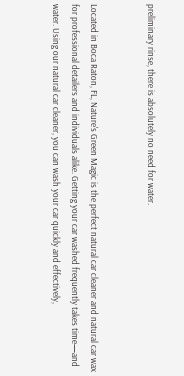preliminary rinse, there is absolutely no need for water.


Located in Boca Raton, FL, Nature's Green Magic is the perfect natural car cleaner and natural car wax for professional detailers and individuals alike. Getting your car washed frequently takes time—and water. Using our natural car cleaner, you can wash your car quickly and effectively,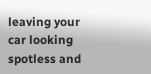leaving your car looking spotless and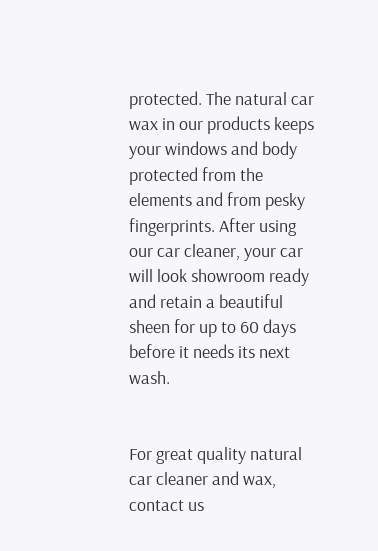protected. The natural car wax in our products keeps your windows and body protected from the elements and from pesky fingerprints. After using our car cleaner, your car will look showroom ready and retain a beautiful sheen for up to 60 days before it needs its next wash.


For great quality natural car cleaner and wax, contact us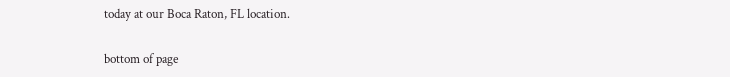today at our Boca Raton, FL location.

bottom of page